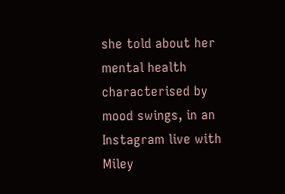she told about her mental health characterised by mood swings, in an Instagram live with Miley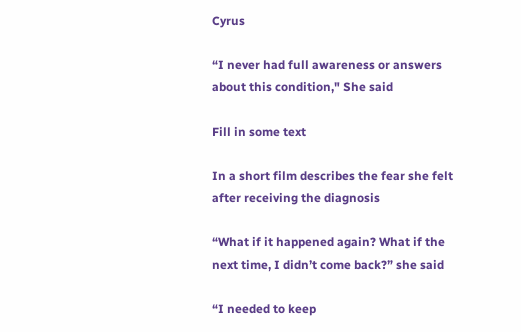Cyrus

“I never had full awareness or answers about this condition," She said

Fill in some text

In a short film describes the fear she felt after receiving the diagnosis

“What if it happened again? What if the next time, I didn’t come back?” she said

“I needed to keep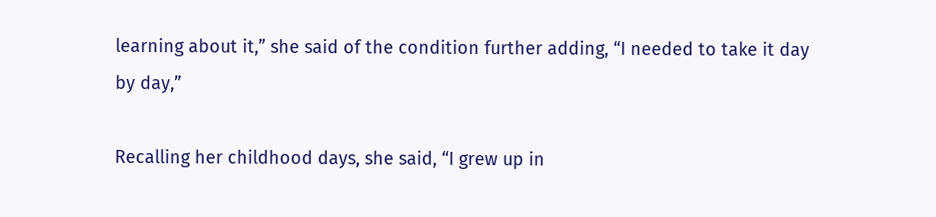learning about it,” she said of the condition further adding, “I needed to take it day by day,”

Recalling her childhood days, she said, “I grew up in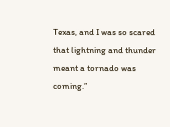Texas, and I was so scared that lightning and thunder meant a tornado was coming.”